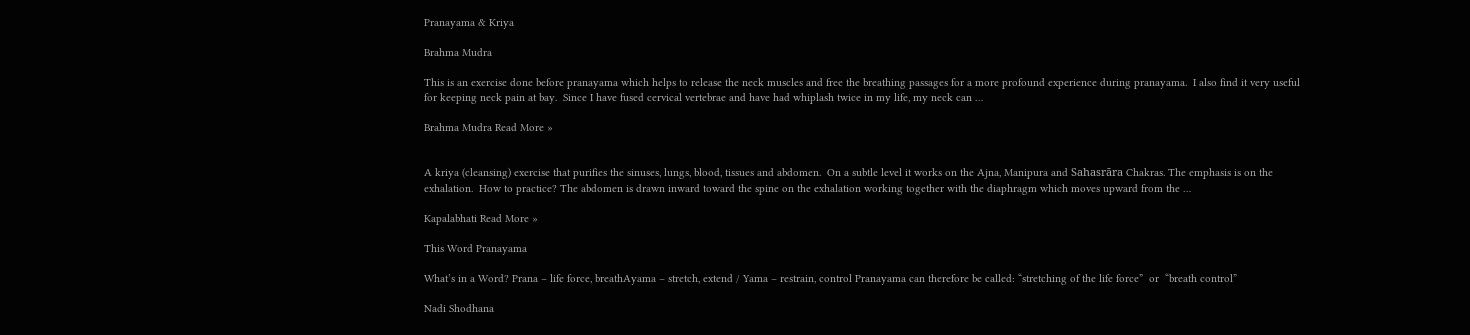Pranayama & Kriya

Brahma Mudra

This is an exercise done before pranayama which helps to release the neck muscles and free the breathing passages for a more profound experience during pranayama.  I also find it very useful for keeping neck pain at bay.  Since I have fused cervical vertebrae and have had whiplash twice in my life, my neck can …

Brahma Mudra Read More »


A kriya (cleansing) exercise that purifies the sinuses, lungs, blood, tissues and abdomen.  On a subtle level it works on the Ajna, Manipura and Sahasrāra Chakras. The emphasis is on the exhalation.  How to practice? The abdomen is drawn inward toward the spine on the exhalation working together with the diaphragm which moves upward from the …

Kapalabhati Read More »

This Word Pranayama

What’s in a Word? Prana – life force, breathAyama – stretch, extend / Yama – restrain, control Pranayama can therefore be called: “stretching of the life force”  or  “breath control”

Nadi Shodhana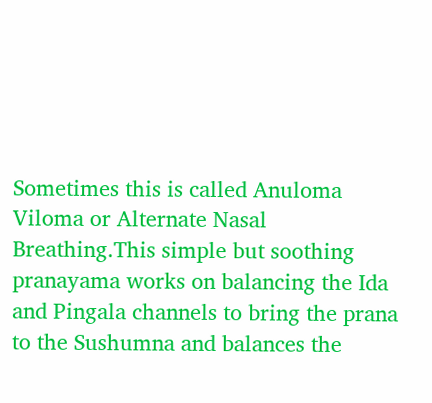Sometimes this is called Anuloma Viloma or Alternate Nasal Breathing.This simple but soothing pranayama works on balancing the Ida and Pingala channels to bring the prana to the Sushumna and balances the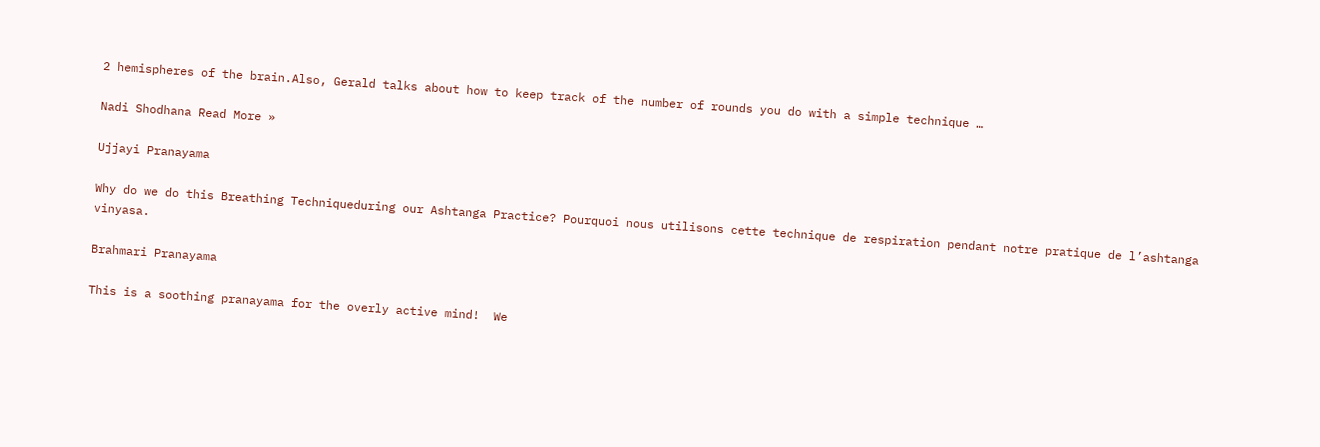2 hemispheres of the brain.Also, Gerald talks about how to keep track of the number of rounds you do with a simple technique …

Nadi Shodhana Read More »

Ujjayi Pranayama

Why do we do this Breathing Techniqueduring our Ashtanga Practice? Pourquoi nous utilisons cette technique de respiration pendant notre pratique de l’ashtanga vinyasa.

Brahmari Pranayama

This is a soothing pranayama for the overly active mind!  We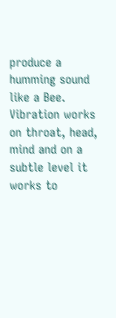produce a humming sound like a Bee. Vibration works on throat, head, mind and on a subtle level it works to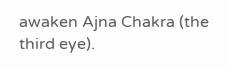awaken Ajna Chakra (the third eye).